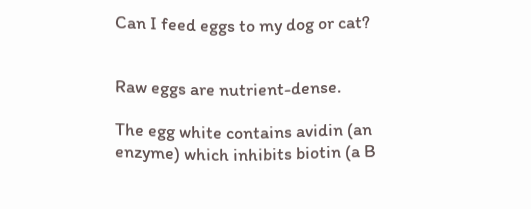Can I feed eggs to my dog or cat?


Raw eggs are nutrient-dense.

The egg white contains avidin (an enzyme) which inhibits biotin (a B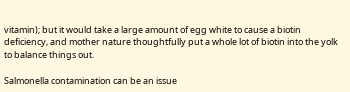vitamin); but it would take a large amount of egg white to cause a biotin deficiency, and mother nature thoughtfully put a whole lot of biotin into the yolk to balance things out.

Salmonella contamination can be an issue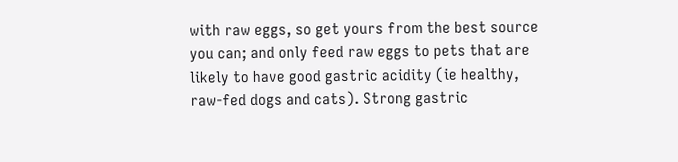with raw eggs, so get yours from the best source you can; and only feed raw eggs to pets that are likely to have good gastric acidity (ie healthy, raw-fed dogs and cats). Strong gastric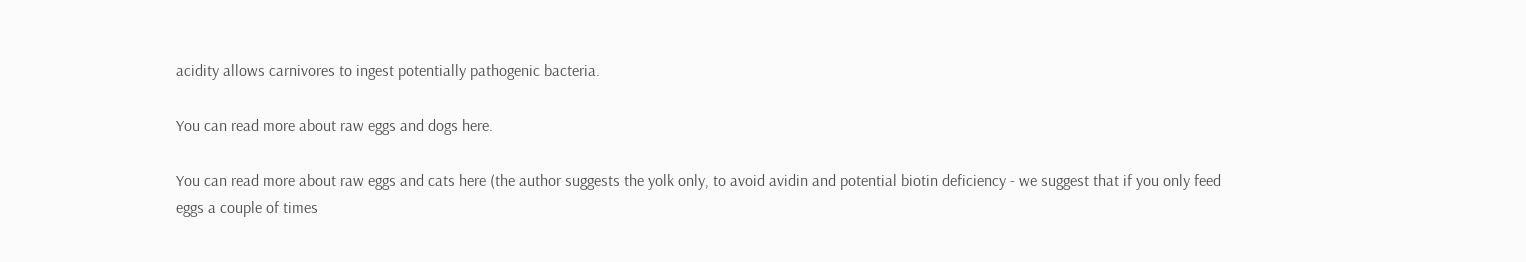acidity allows carnivores to ingest potentially pathogenic bacteria.

You can read more about raw eggs and dogs here.

You can read more about raw eggs and cats here (the author suggests the yolk only, to avoid avidin and potential biotin deficiency - we suggest that if you only feed eggs a couple of times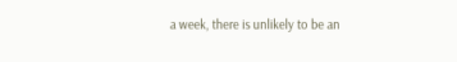a week, there is unlikely to be an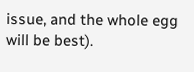issue, and the whole egg will be best).